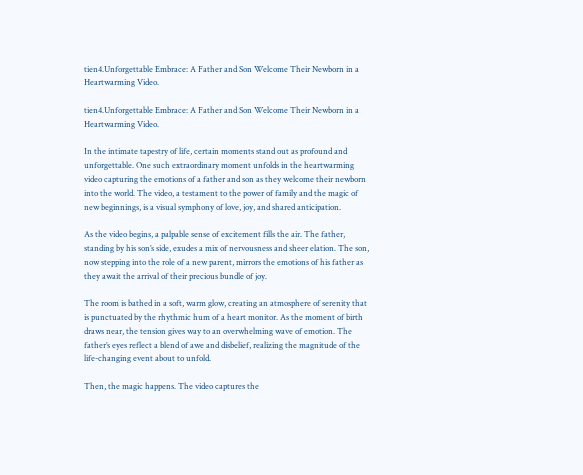tien4.Unforgettable Embrace: A Father and Son Welcome Their Newborn in a Heartwarming Video.

tien4.Unforgettable Embrace: A Father and Son Welcome Their Newborn in a Heartwarming Video.

In the intimate tapestry of life, certain moments stand out as profound and unforgettable. One such extraordinary moment unfolds in the heartwarming video capturing the emotions of a father and son as they welcome their newborn into the world. The video, a testament to the power of family and the magic of new beginnings, is a visual symphony of love, joy, and shared anticipation.

As the video begins, a palpable sense of excitement fills the air. The father, standing by his son’s side, exudes a mix of nervousness and sheer elation. The son, now stepping into the role of a new parent, mirrors the emotions of his father as they await the arrival of their precious bundle of joy.

The room is bathed in a soft, warm glow, creating an atmosphere of serenity that is punctuated by the rhythmic hum of a heart monitor. As the moment of birth draws near, the tension gives way to an overwhelming wave of emotion. The father’s eyes reflect a blend of awe and disbelief, realizing the magnitude of the life-changing event about to unfold.

Then, the magic happens. The video captures the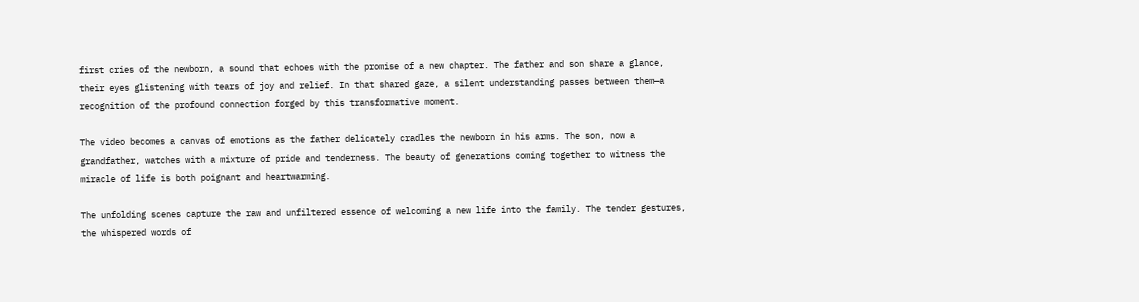first cries of the newborn, a sound that echoes with the promise of a new chapter. The father and son share a glance, their eyes glistening with tears of joy and relief. In that shared gaze, a silent understanding passes between them—a recognition of the profound connection forged by this transformative moment.

The video becomes a canvas of emotions as the father delicately cradles the newborn in his arms. The son, now a grandfather, watches with a mixture of pride and tenderness. The beauty of generations coming together to witness the miracle of life is both poignant and heartwarming.

The unfolding scenes capture the raw and unfiltered essence of welcoming a new life into the family. The tender gestures, the whispered words of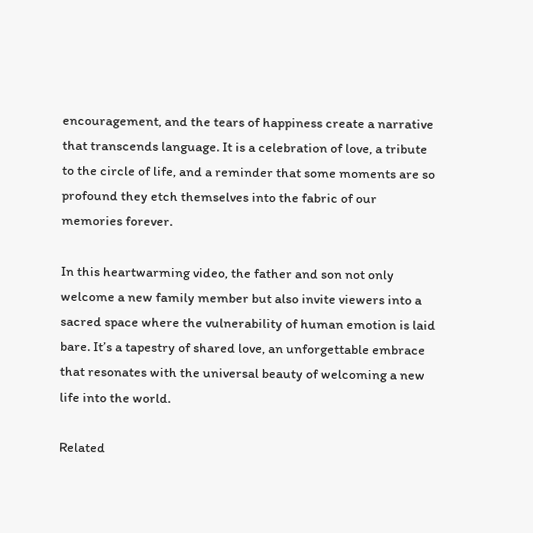encouragement, and the tears of happiness create a narrative that transcends language. It is a celebration of love, a tribute to the circle of life, and a reminder that some moments are so profound they etch themselves into the fabric of our memories forever.

In this heartwarming video, the father and son not only welcome a new family member but also invite viewers into a sacred space where the vulnerability of human emotion is laid bare. It’s a tapestry of shared love, an unforgettable embrace that resonates with the universal beauty of welcoming a new life into the world.

Related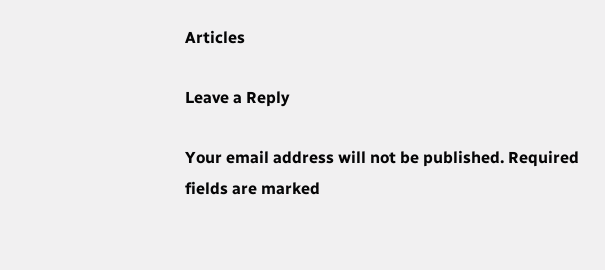Articles

Leave a Reply

Your email address will not be published. Required fields are marked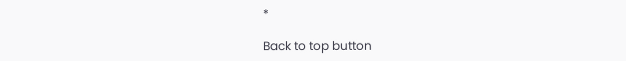*

Back to top button